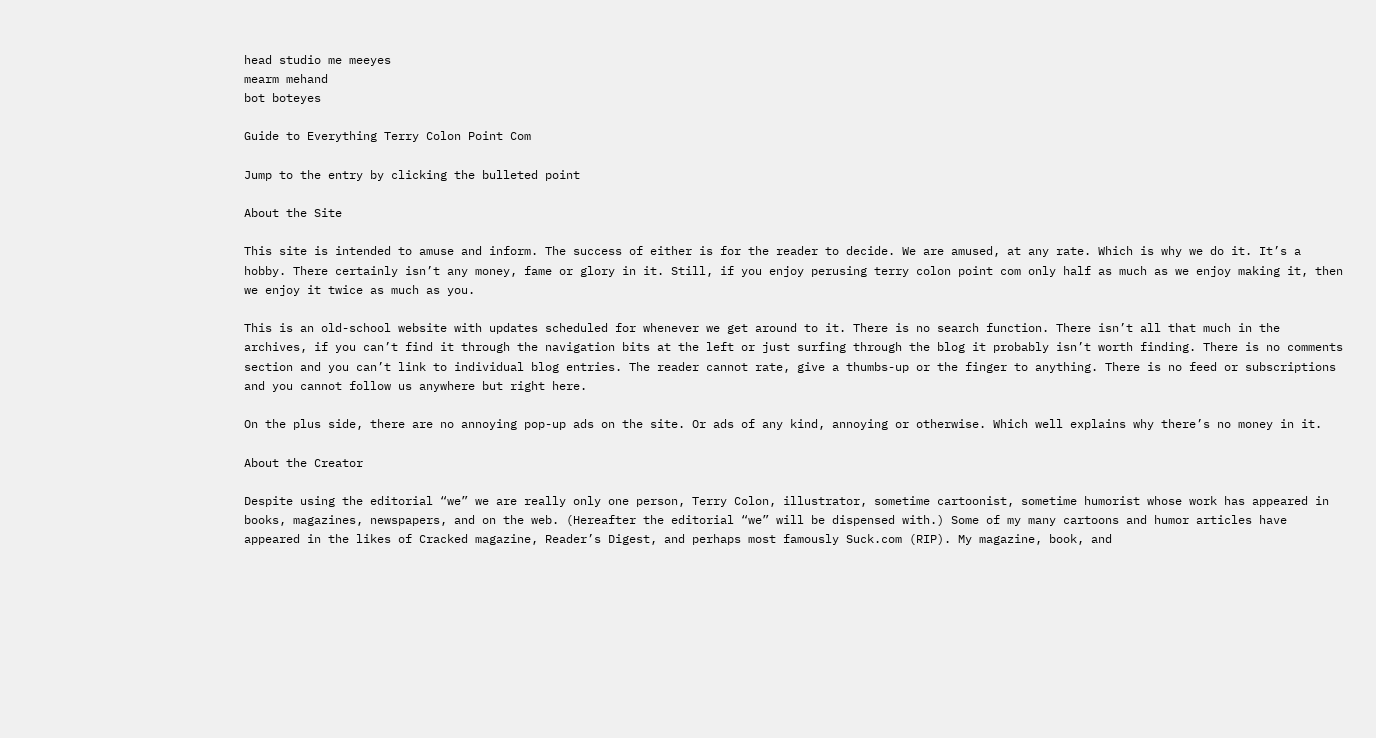head studio me meeyes
mearm mehand
bot boteyes

Guide to Everything Terry Colon Point Com

Jump to the entry by clicking the bulleted point

About the Site

This site is intended to amuse and inform. The success of either is for the reader to decide. We are amused, at any rate. Which is why we do it. It’s a hobby. There certainly isn’t any money, fame or glory in it. Still, if you enjoy perusing terry colon point com only half as much as we enjoy making it, then we enjoy it twice as much as you.

This is an old-school website with updates scheduled for whenever we get around to it. There is no search function. There isn’t all that much in the archives, if you can’t find it through the navigation bits at the left or just surfing through the blog it probably isn’t worth finding. There is no comments section and you can’t link to individual blog entries. The reader cannot rate, give a thumbs-up or the finger to anything. There is no feed or subscriptions and you cannot follow us anywhere but right here.

On the plus side, there are no annoying pop-up ads on the site. Or ads of any kind, annoying or otherwise. Which well explains why there’s no money in it.

About the Creator

Despite using the editorial “we” we are really only one person, Terry Colon, illustrator, sometime cartoonist, sometime humorist whose work has appeared in books, magazines, newspapers, and on the web. (Hereafter the editorial “we” will be dispensed with.) Some of my many cartoons and humor articles have appeared in the likes of Cracked magazine, Reader’s Digest, and perhaps most famously Suck.com (RIP). My magazine, book, and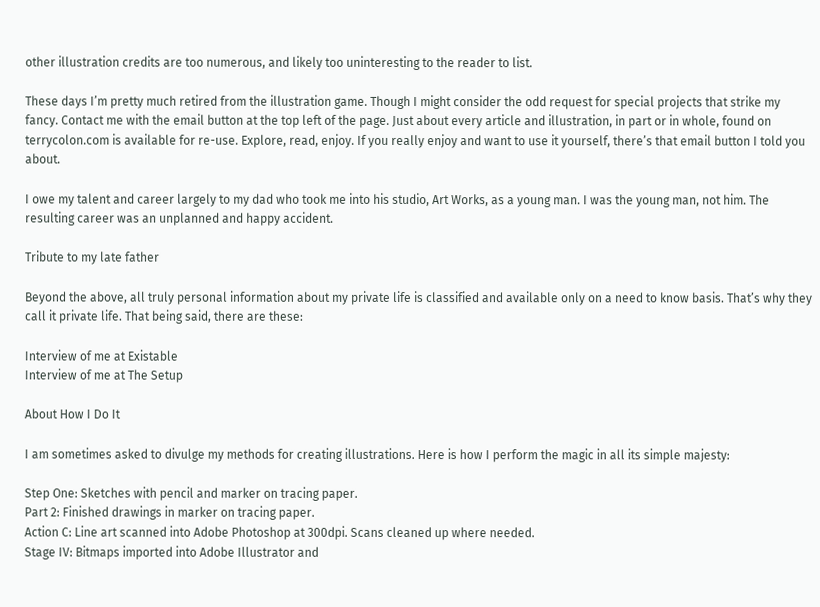other illustration credits are too numerous, and likely too uninteresting to the reader to list.

These days I’m pretty much retired from the illustration game. Though I might consider the odd request for special projects that strike my fancy. Contact me with the email button at the top left of the page. Just about every article and illustration, in part or in whole, found on terrycolon.com is available for re-use. Explore, read, enjoy. If you really enjoy and want to use it yourself, there’s that email button I told you about.

I owe my talent and career largely to my dad who took me into his studio, Art Works, as a young man. I was the young man, not him. The resulting career was an unplanned and happy accident.

Tribute to my late father

Beyond the above, all truly personal information about my private life is classified and available only on a need to know basis. That’s why they call it private life. That being said, there are these:

Interview of me at Existable
Interview of me at The Setup

About How I Do It

I am sometimes asked to divulge my methods for creating illustrations. Here is how I perform the magic in all its simple majesty:

Step One: Sketches with pencil and marker on tracing paper.
Part 2: Finished drawings in marker on tracing paper.
Action C: Line art scanned into Adobe Photoshop at 300dpi. Scans cleaned up where needed.
Stage IV: Bitmaps imported into Adobe Illustrator and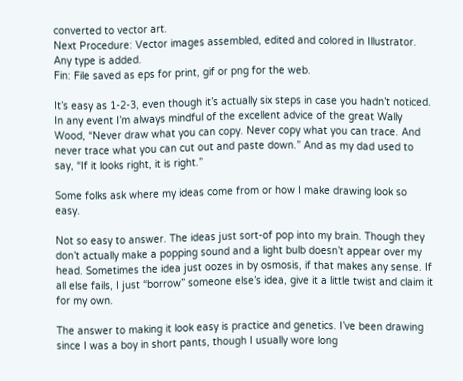converted to vector art.
Next Procedure: Vector images assembled, edited and colored in Illustrator. Any type is added.
Fin: File saved as eps for print, gif or png for the web.

It’s easy as 1-2-3, even though it’s actually six steps in case you hadn’t noticed. In any event I’m always mindful of the excellent advice of the great Wally Wood, “Never draw what you can copy. Never copy what you can trace. And never trace what you can cut out and paste down.” And as my dad used to say, “If it looks right, it is right.”

Some folks ask where my ideas come from or how I make drawing look so easy.

Not so easy to answer. The ideas just sort-of pop into my brain. Though they don’t actually make a popping sound and a light bulb doesn’t appear over my head. Sometimes the idea just oozes in by osmosis, if that makes any sense. If all else fails, I just “borrow” someone else’s idea, give it a little twist and claim it for my own.

The answer to making it look easy is practice and genetics. I’ve been drawing since I was a boy in short pants, though I usually wore long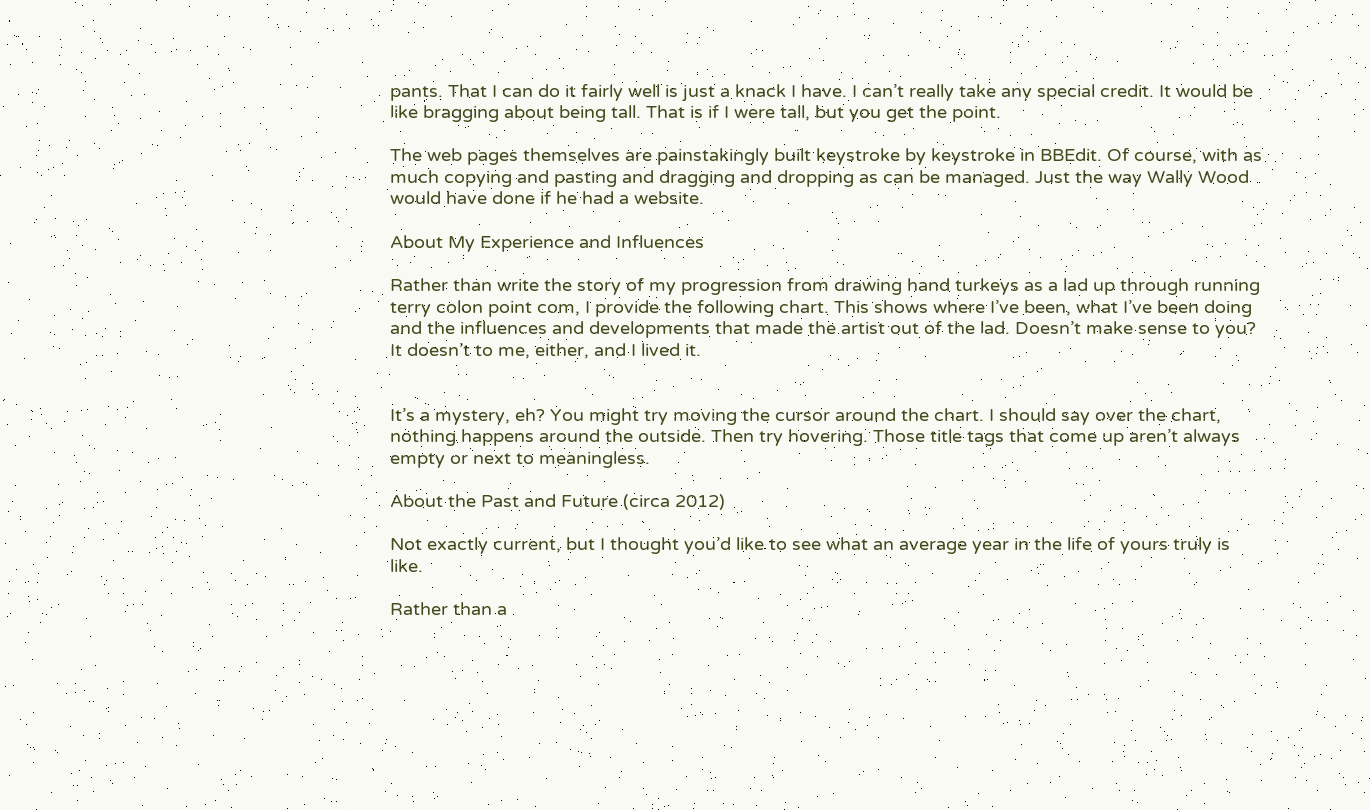pants. That I can do it fairly well is just a knack I have. I can’t really take any special credit. It would be like bragging about being tall. That is if I were tall, but you get the point.

The web pages themselves are painstakingly built keystroke by keystroke in BBEdit. Of course, with as much copying and pasting and dragging and dropping as can be managed. Just the way Wally Wood would have done if he had a website.

About My Experience and Influences

Rather than write the story of my progression from drawing hand turkeys as a lad up through running terry colon point com, I provide the following chart. This shows where I’ve been, what I’ve been doing and the influences and developments that made the artist out of the lad. Doesn’t make sense to you? It doesn’t to me, either, and I lived it.


It’s a mystery, eh? You might try moving the cursor around the chart. I should say over the chart, nothing happens around the outside. Then try hovering. Those title tags that come up aren’t always empty or next to meaningless.

About the Past and Future (circa 2012)

Not exactly current, but I thought you’d like to see what an average year in the life of yours truly is like.

Rather than a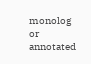monolog or annotated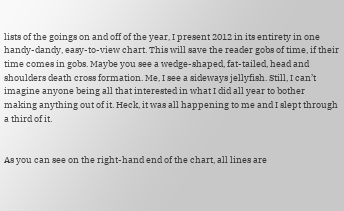lists of the goings on and off of the year, I present 2012 in its entirety in one handy-dandy, easy-to-view chart. This will save the reader gobs of time, if their time comes in gobs. Maybe you see a wedge-shaped, fat-tailed, head and shoulders death cross formation. Me, I see a sideways jellyfish. Still, I can’t imagine anyone being all that interested in what I did all year to bother making anything out of it. Heck, it was all happening to me and I slept through a third of it.


As you can see on the right-hand end of the chart, all lines are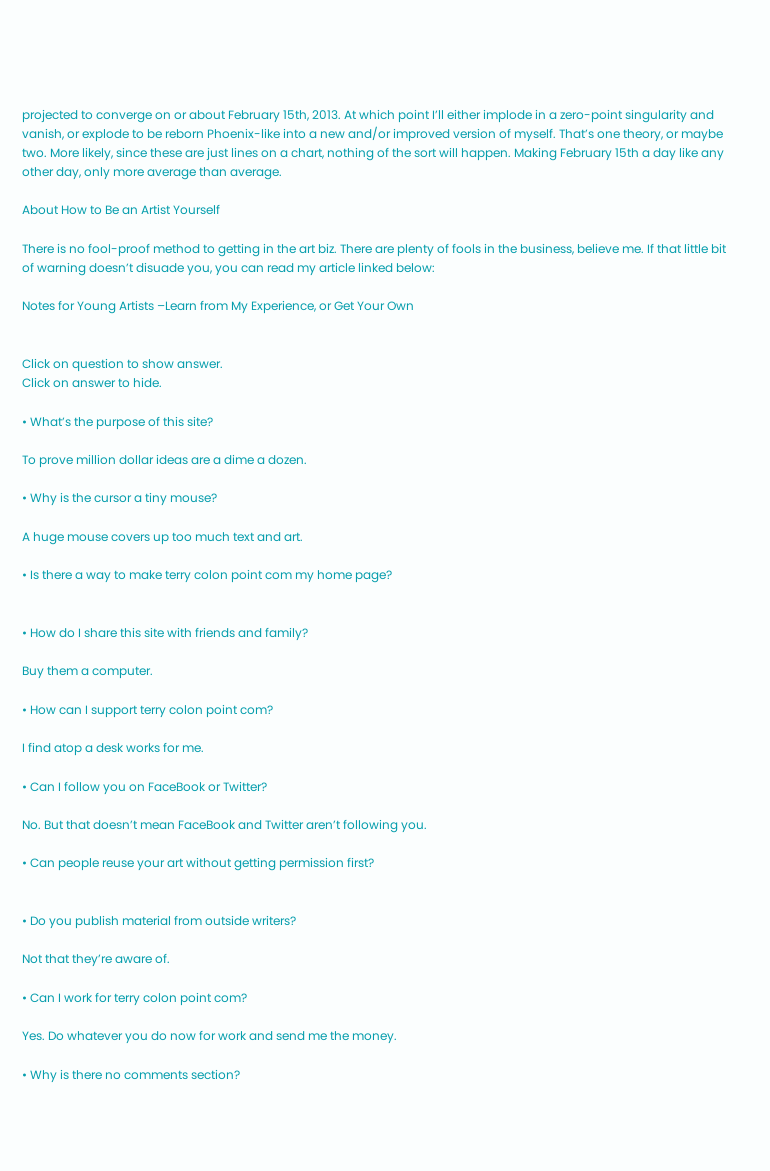projected to converge on or about February 15th, 2013. At which point I’ll either implode in a zero-point singularity and vanish, or explode to be reborn Phoenix-like into a new and/or improved version of myself. That’s one theory, or maybe two. More likely, since these are just lines on a chart, nothing of the sort will happen. Making February 15th a day like any other day, only more average than average.

About How to Be an Artist Yourself

There is no fool-proof method to getting in the art biz. There are plenty of fools in the business, believe me. If that little bit of warning doesn’t disuade you, you can read my article linked below:

Notes for Young Artists –Learn from My Experience, or Get Your Own


Click on question to show answer.
Click on answer to hide.

• What’s the purpose of this site?

To prove million dollar ideas are a dime a dozen.

• Why is the cursor a tiny mouse?

A huge mouse covers up too much text and art.

• Is there a way to make terry colon point com my home page?


• How do I share this site with friends and family?

Buy them a computer.

• How can I support terry colon point com?

I find atop a desk works for me.

• Can I follow you on FaceBook or Twitter?

No. But that doesn’t mean FaceBook and Twitter aren’t following you.

• Can people reuse your art without getting permission first?


• Do you publish material from outside writers?

Not that they’re aware of.

• Can I work for terry colon point com?

Yes. Do whatever you do now for work and send me the money.

• Why is there no comments section?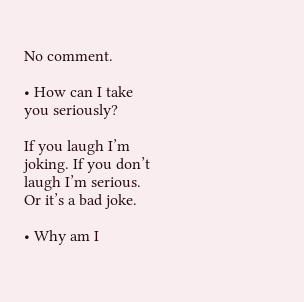No comment.

• How can I take you seriously?

If you laugh I’m joking. If you don’t laugh I’m serious. Or it’s a bad joke.

• Why am I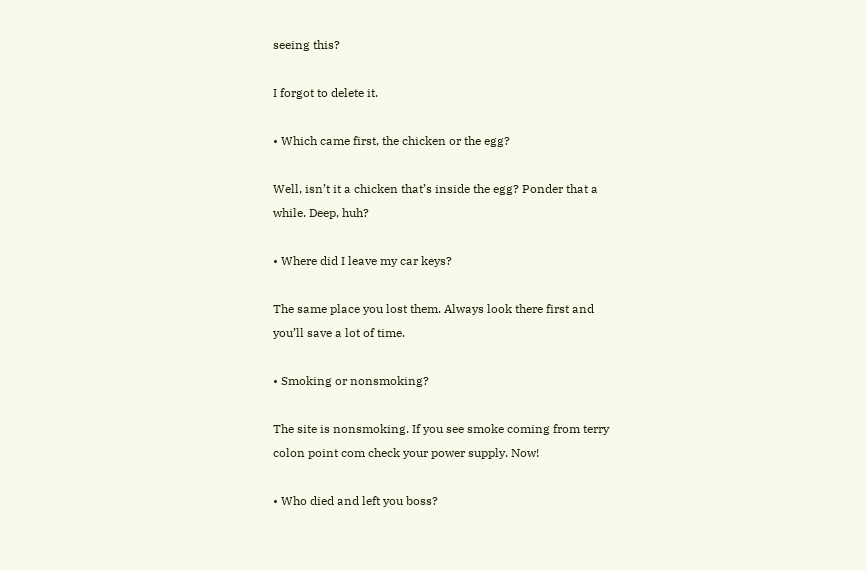seeing this?

I forgot to delete it.

• Which came first, the chicken or the egg?

Well, isn’t it a chicken that’s inside the egg? Ponder that a while. Deep, huh?

• Where did I leave my car keys?

The same place you lost them. Always look there first and you’ll save a lot of time.

• Smoking or nonsmoking?

The site is nonsmoking. If you see smoke coming from terry colon point com check your power supply. Now!

• Who died and left you boss?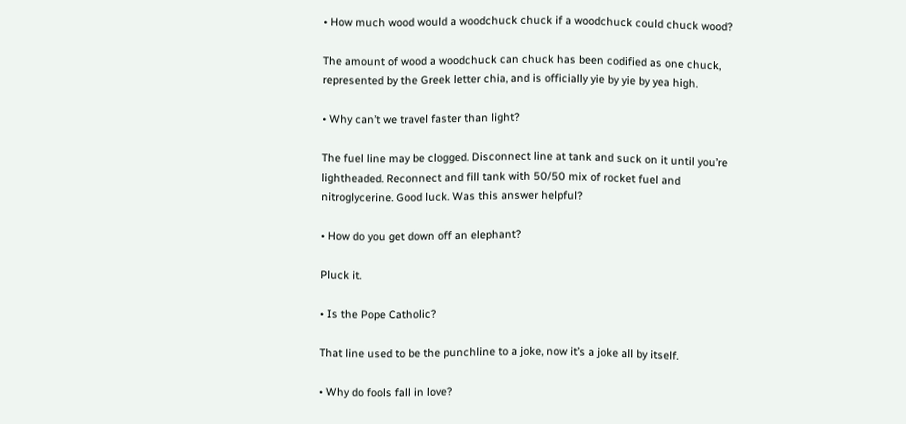• How much wood would a woodchuck chuck if a woodchuck could chuck wood?

The amount of wood a woodchuck can chuck has been codified as one chuck, represented by the Greek letter chia, and is officially yie by yie by yea high.

• Why can’t we travel faster than light?

The fuel line may be clogged. Disconnect line at tank and suck on it until you’re lightheaded. Reconnect and fill tank with 50/50 mix of rocket fuel and nitroglycerine. Good luck. Was this answer helpful?

• How do you get down off an elephant?

Pluck it.

• Is the Pope Catholic?

That line used to be the punchline to a joke, now it’s a joke all by itself.

• Why do fools fall in love?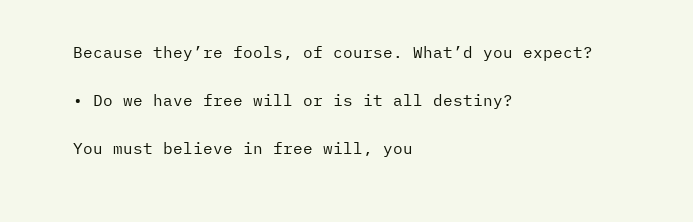Because they’re fools, of course. What’d you expect?

• Do we have free will or is it all destiny?

You must believe in free will, you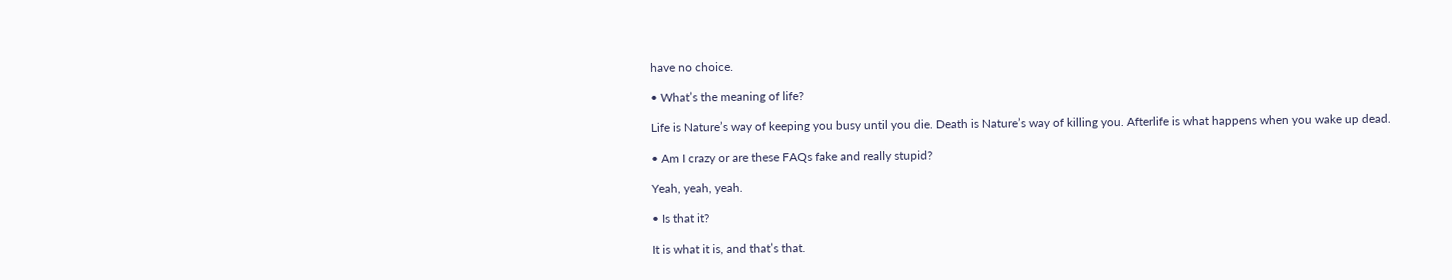have no choice.

• What’s the meaning of life?

Life is Nature’s way of keeping you busy until you die. Death is Nature’s way of killing you. Afterlife is what happens when you wake up dead.

• Am I crazy or are these FAQs fake and really stupid?

Yeah, yeah, yeah.

• Is that it?

It is what it is, and that’s that.